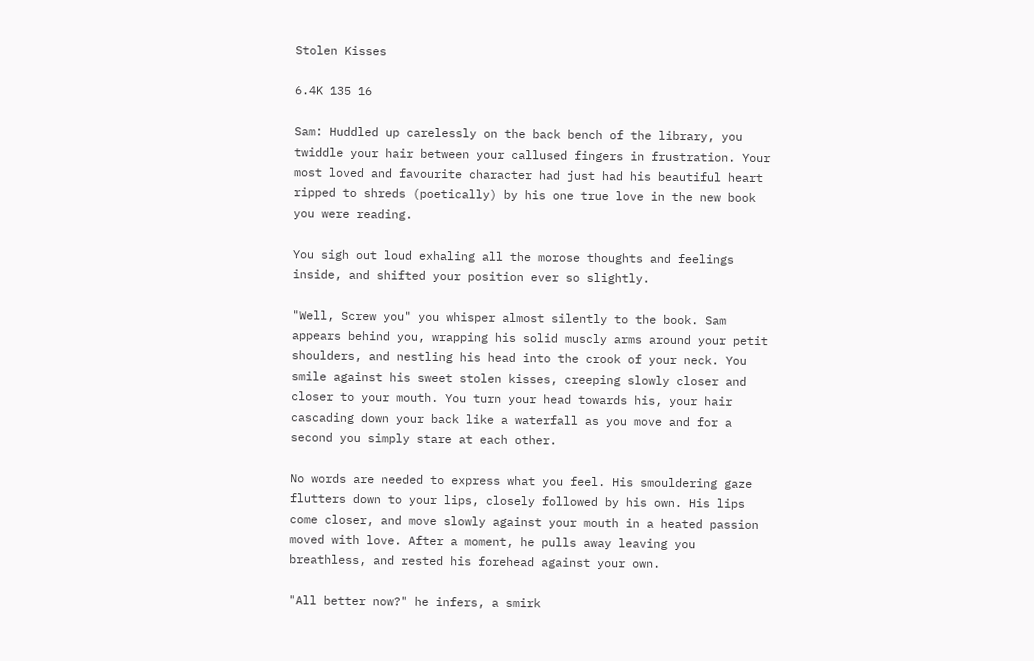Stolen Kisses

6.4K 135 16

Sam: Huddled up carelessly on the back bench of the library, you twiddle your hair between your callused fingers in frustration. Your most loved and favourite character had just had his beautiful heart ripped to shreds (poetically) by his one true love in the new book you were reading.

You sigh out loud exhaling all the morose thoughts and feelings inside, and shifted your position ever so slightly.

"Well, Screw you" you whisper almost silently to the book. Sam appears behind you, wrapping his solid muscly arms around your petit shoulders, and nestling his head into the crook of your neck. You smile against his sweet stolen kisses, creeping slowly closer and closer to your mouth. You turn your head towards his, your hair cascading down your back like a waterfall as you move and for a second you simply stare at each other.

No words are needed to express what you feel. His smouldering gaze flutters down to your lips, closely followed by his own. His lips come closer, and move slowly against your mouth in a heated passion moved with love. After a moment, he pulls away leaving you breathless, and rested his forehead against your own.

"All better now?" he infers, a smirk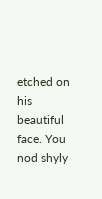etched on his beautiful face. You nod shyly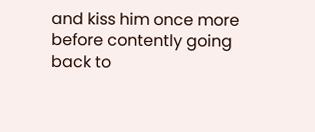and kiss him once more before contently going back to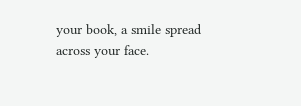your book, a smile spread across your face.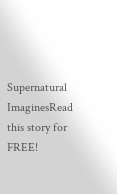Supernatural ImaginesRead this story for FREE!